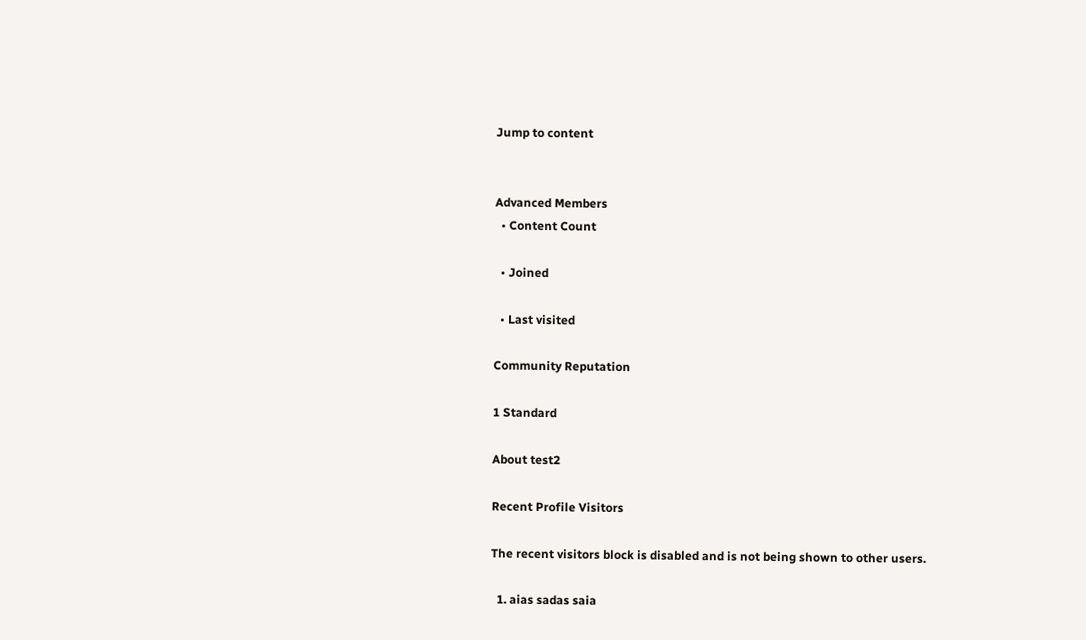Jump to content


Advanced Members
  • Content Count

  • Joined

  • Last visited

Community Reputation

1 Standard

About test2

Recent Profile Visitors

The recent visitors block is disabled and is not being shown to other users.

  1. aias sadas saia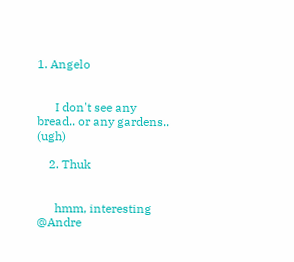1. Angelo


      I don't see any bread.. or any gardens.. (ugh)

    2. Thuk


      hmm, interesting @Andre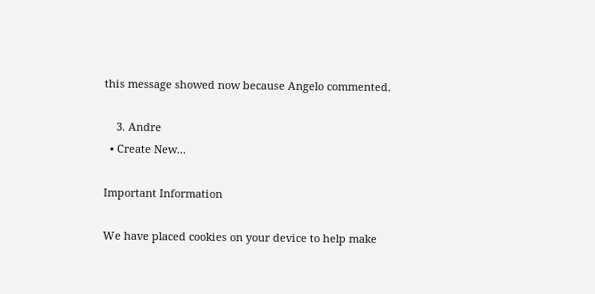this message showed now because Angelo commented.

    3. Andre
  • Create New...

Important Information

We have placed cookies on your device to help make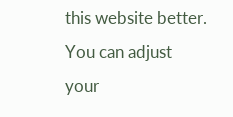this website better. You can adjust your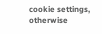cookie settings, otherwise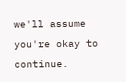we'll assume you're okay to continue.